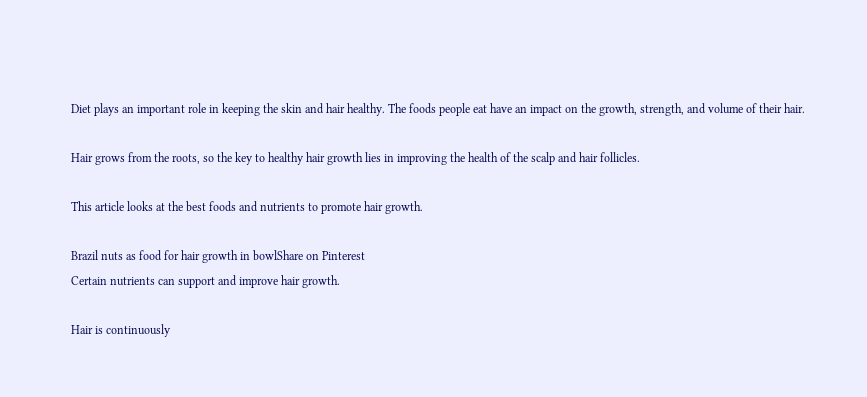Diet plays an important role in keeping the skin and hair healthy. The foods people eat have an impact on the growth, strength, and volume of their hair.

Hair grows from the roots, so the key to healthy hair growth lies in improving the health of the scalp and hair follicles.

This article looks at the best foods and nutrients to promote hair growth.

Brazil nuts as food for hair growth in bowlShare on Pinterest
Certain nutrients can support and improve hair growth.

Hair is continuously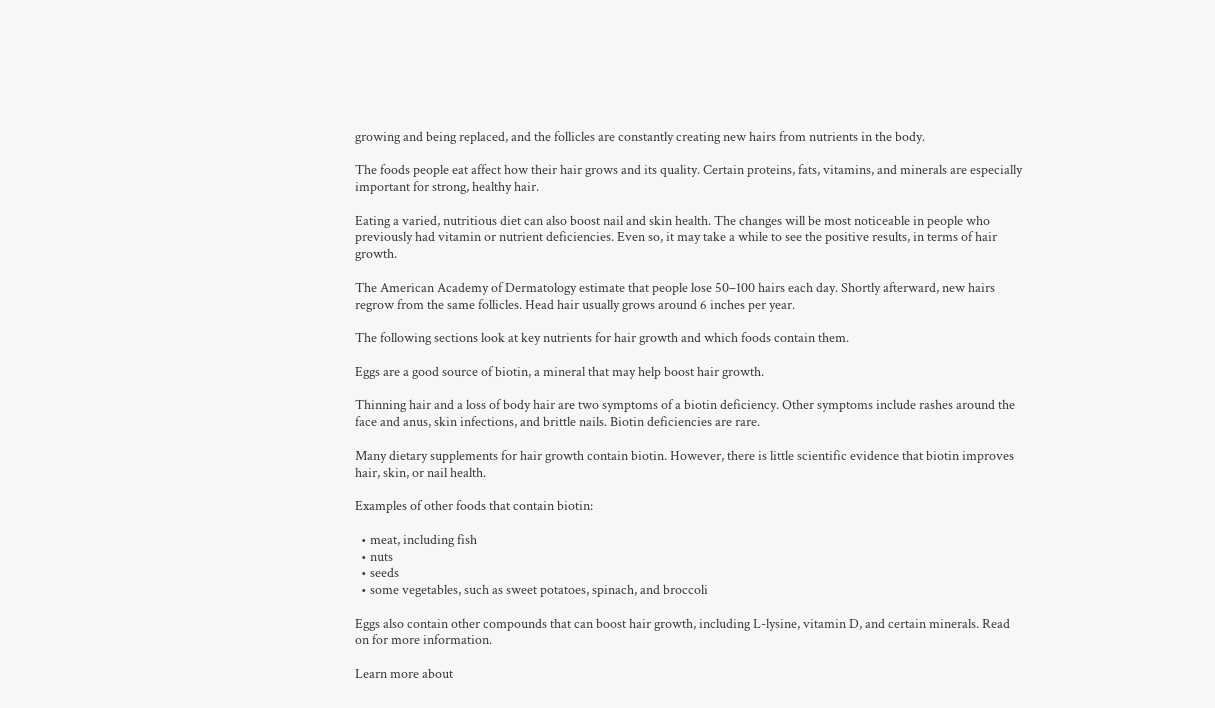growing and being replaced, and the follicles are constantly creating new hairs from nutrients in the body.

The foods people eat affect how their hair grows and its quality. Certain proteins, fats, vitamins, and minerals are especially important for strong, healthy hair.

Eating a varied, nutritious diet can also boost nail and skin health. The changes will be most noticeable in people who previously had vitamin or nutrient deficiencies. Even so, it may take a while to see the positive results, in terms of hair growth.

The American Academy of Dermatology estimate that people lose 50–100 hairs each day. Shortly afterward, new hairs regrow from the same follicles. Head hair usually grows around 6 inches per year.

The following sections look at key nutrients for hair growth and which foods contain them.

Eggs are a good source of biotin, a mineral that may help boost hair growth.

Thinning hair and a loss of body hair are two symptoms of a biotin deficiency. Other symptoms include rashes around the face and anus, skin infections, and brittle nails. Biotin deficiencies are rare.

Many dietary supplements for hair growth contain biotin. However, there is little scientific evidence that biotin improves hair, skin, or nail health.

Examples of other foods that contain biotin:

  • meat, including fish
  • nuts
  • seeds
  • some vegetables, such as sweet potatoes, spinach, and broccoli

Eggs also contain other compounds that can boost hair growth, including L-lysine, vitamin D, and certain minerals. Read on for more information.

Learn more about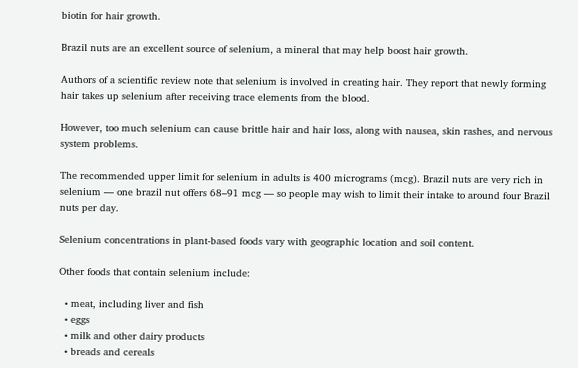biotin for hair growth.

Brazil nuts are an excellent source of selenium, a mineral that may help boost hair growth.

Authors of a scientific review note that selenium is involved in creating hair. They report that newly forming hair takes up selenium after receiving trace elements from the blood.

However, too much selenium can cause brittle hair and hair loss, along with nausea, skin rashes, and nervous system problems.

The recommended upper limit for selenium in adults is 400 micrograms (mcg). Brazil nuts are very rich in selenium — one brazil nut offers 68–91 mcg — so people may wish to limit their intake to around four Brazil nuts per day.

Selenium concentrations in plant-based foods vary with geographic location and soil content.

Other foods that contain selenium include:

  • meat, including liver and fish
  • eggs
  • milk and other dairy products
  • breads and cereals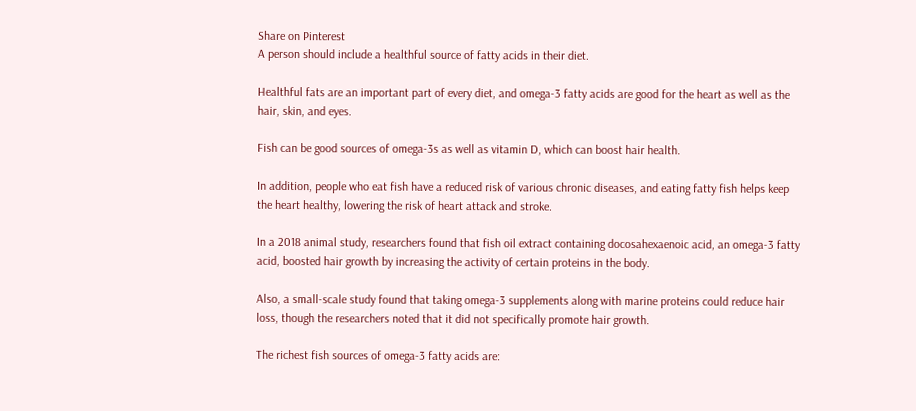Share on Pinterest
A person should include a healthful source of fatty acids in their diet.

Healthful fats are an important part of every diet, and omega-3 fatty acids are good for the heart as well as the hair, skin, and eyes.

Fish can be good sources of omega-3s as well as vitamin D, which can boost hair health.

In addition, people who eat fish have a reduced risk of various chronic diseases, and eating fatty fish helps keep the heart healthy, lowering the risk of heart attack and stroke.

In a 2018 animal study, researchers found that fish oil extract containing docosahexaenoic acid, an omega-3 fatty acid, boosted hair growth by increasing the activity of certain proteins in the body.

Also, a small-scale study found that taking omega-3 supplements along with marine proteins could reduce hair loss, though the researchers noted that it did not specifically promote hair growth.

The richest fish sources of omega-3 fatty acids are: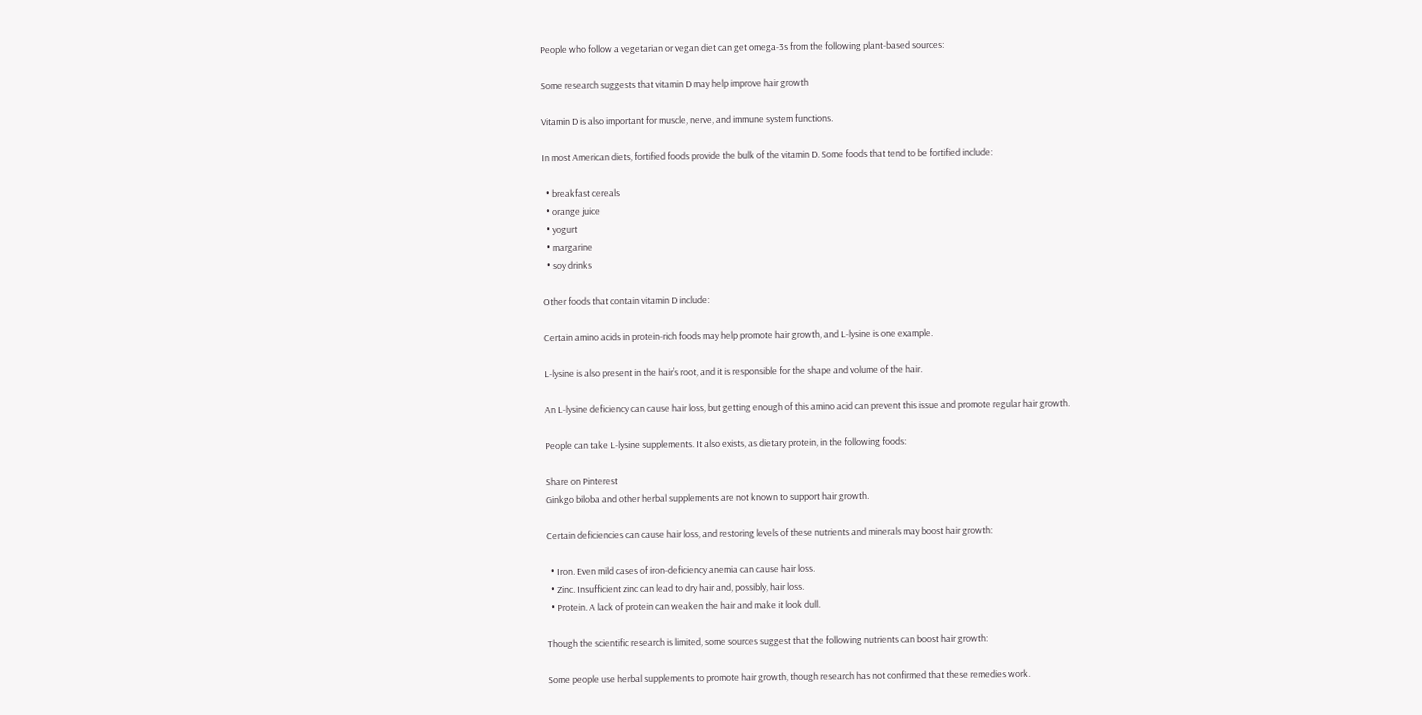People who follow a vegetarian or vegan diet can get omega-3s from the following plant-based sources:

Some research suggests that vitamin D may help improve hair growth

Vitamin D is also important for muscle, nerve, and immune system functions.

In most American diets, fortified foods provide the bulk of the vitamin D. Some foods that tend to be fortified include:

  • breakfast cereals
  • orange juice
  • yogurt
  • margarine
  • soy drinks

Other foods that contain vitamin D include:

Certain amino acids in protein-rich foods may help promote hair growth, and L-lysine is one example.

L-lysine is also present in the hair’s root, and it is responsible for the shape and volume of the hair.

An L-lysine deficiency can cause hair loss, but getting enough of this amino acid can prevent this issue and promote regular hair growth.

People can take L-lysine supplements. It also exists, as dietary protein, in the following foods:

Share on Pinterest
Ginkgo biloba and other herbal supplements are not known to support hair growth.

Certain deficiencies can cause hair loss, and restoring levels of these nutrients and minerals may boost hair growth:

  • Iron. Even mild cases of iron-deficiency anemia can cause hair loss.
  • Zinc. Insufficient zinc can lead to dry hair and, possibly, hair loss.
  • Protein. A lack of protein can weaken the hair and make it look dull.

Though the scientific research is limited, some sources suggest that the following nutrients can boost hair growth:

Some people use herbal supplements to promote hair growth, though research has not confirmed that these remedies work.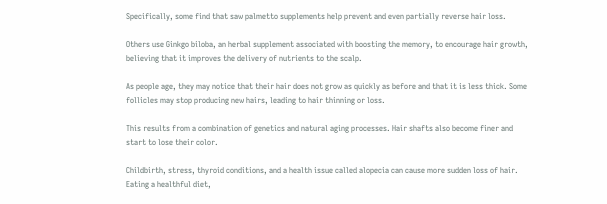Specifically, some find that saw palmetto supplements help prevent and even partially reverse hair loss.

Others use Ginkgo biloba, an herbal supplement associated with boosting the memory, to encourage hair growth, believing that it improves the delivery of nutrients to the scalp.

As people age, they may notice that their hair does not grow as quickly as before and that it is less thick. Some follicles may stop producing new hairs, leading to hair thinning or loss.

This results from a combination of genetics and natural aging processes. Hair shafts also become finer and start to lose their color.

Childbirth, stress, thyroid conditions, and a health issue called alopecia can cause more sudden loss of hair. Eating a healthful diet,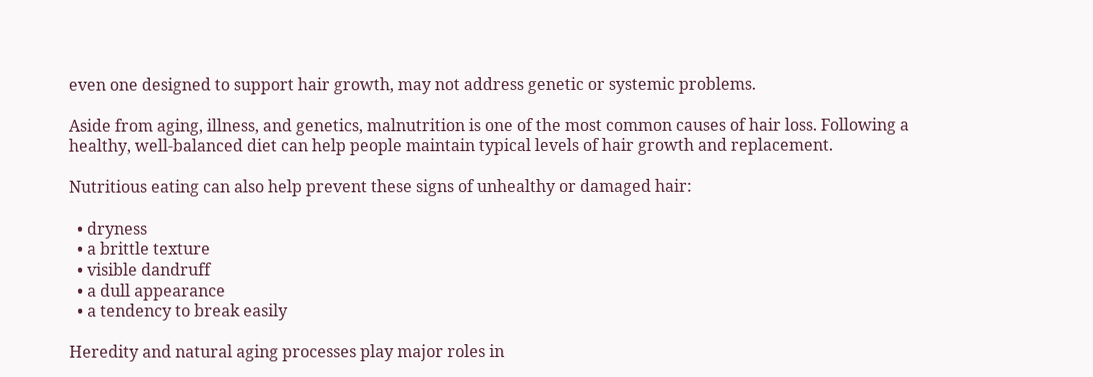even one designed to support hair growth, may not address genetic or systemic problems.

Aside from aging, illness, and genetics, malnutrition is one of the most common causes of hair loss. Following a healthy, well-balanced diet can help people maintain typical levels of hair growth and replacement.

Nutritious eating can also help prevent these signs of unhealthy or damaged hair:

  • dryness
  • a brittle texture
  • visible dandruff
  • a dull appearance
  • a tendency to break easily

Heredity and natural aging processes play major roles in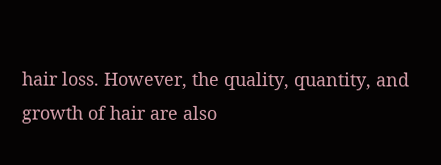hair loss. However, the quality, quantity, and growth of hair are also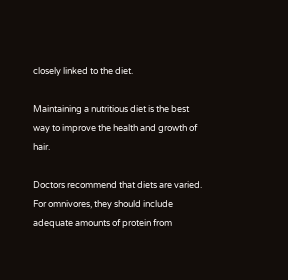closely linked to the diet.

Maintaining a nutritious diet is the best way to improve the health and growth of hair.

Doctors recommend that diets are varied. For omnivores, they should include adequate amounts of protein from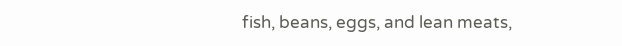fish, beans, eggs, and lean meats,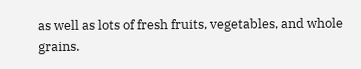as well as lots of fresh fruits, vegetables, and whole grains.